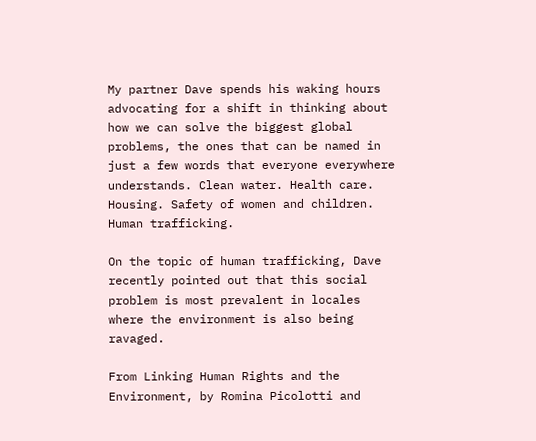My partner Dave spends his waking hours advocating for a shift in thinking about how we can solve the biggest global problems, the ones that can be named in just a few words that everyone everywhere understands. Clean water. Health care. Housing. Safety of women and children. Human trafficking.

On the topic of human trafficking, Dave recently pointed out that this social problem is most prevalent in locales where the environment is also being ravaged.

From Linking Human Rights and the Environment, by Romina Picolotti and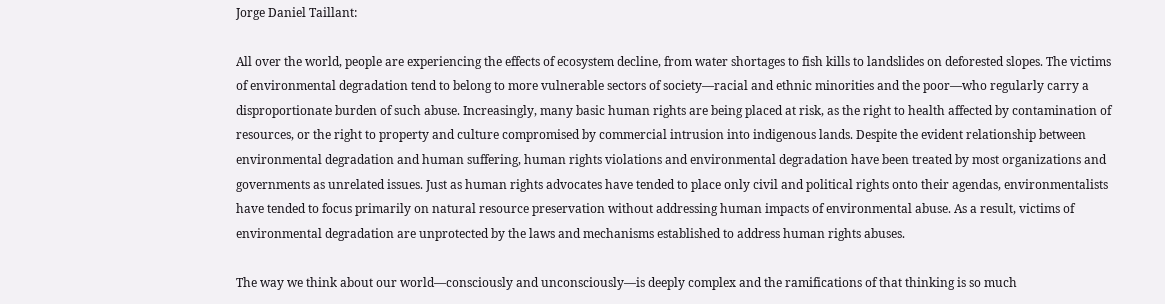Jorge Daniel Taillant:

All over the world, people are experiencing the effects of ecosystem decline, from water shortages to fish kills to landslides on deforested slopes. The victims of environmental degradation tend to belong to more vulnerable sectors of society—racial and ethnic minorities and the poor—who regularly carry a disproportionate burden of such abuse. Increasingly, many basic human rights are being placed at risk, as the right to health affected by contamination of resources, or the right to property and culture compromised by commercial intrusion into indigenous lands. Despite the evident relationship between environmental degradation and human suffering, human rights violations and environmental degradation have been treated by most organizations and governments as unrelated issues. Just as human rights advocates have tended to place only civil and political rights onto their agendas, environmentalists have tended to focus primarily on natural resource preservation without addressing human impacts of environmental abuse. As a result, victims of environmental degradation are unprotected by the laws and mechanisms established to address human rights abuses.

The way we think about our world—consciously and unconsciously—is deeply complex and the ramifications of that thinking is so much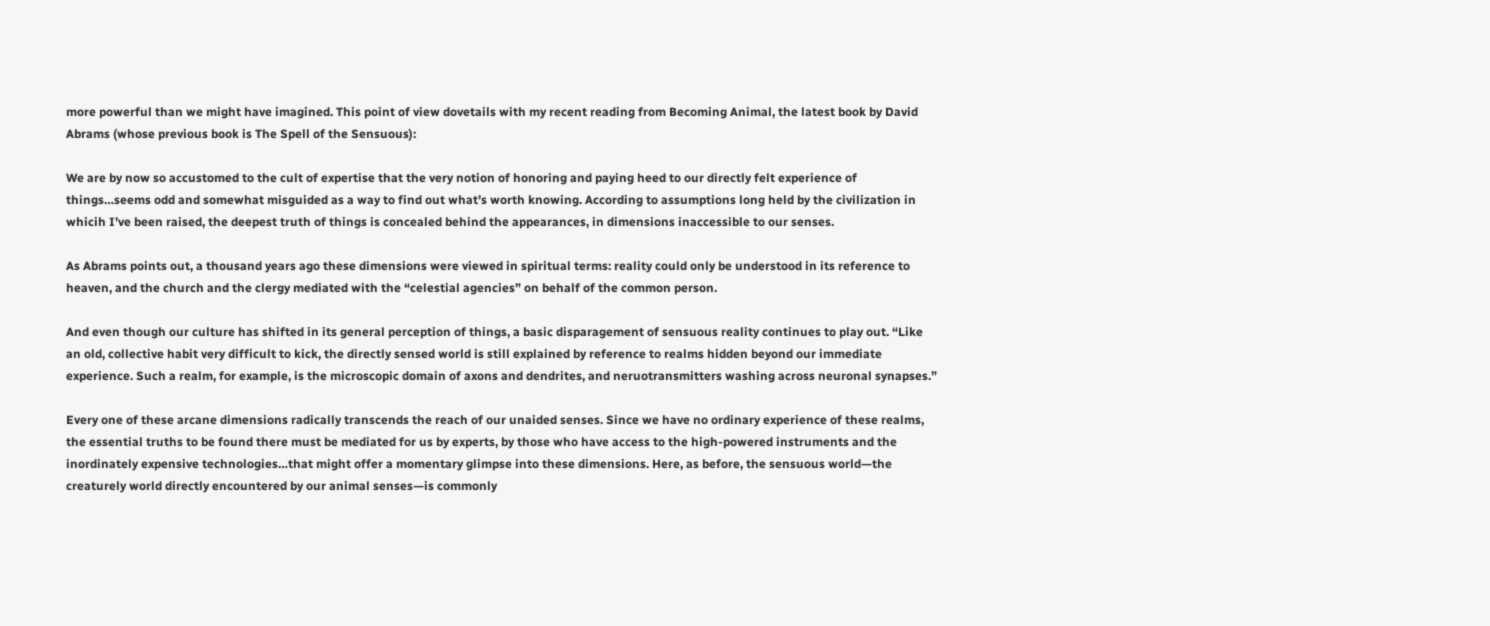more powerful than we might have imagined. This point of view dovetails with my recent reading from Becoming Animal, the latest book by David Abrams (whose previous book is The Spell of the Sensuous):

We are by now so accustomed to the cult of expertise that the very notion of honoring and paying heed to our directly felt experience of things…seems odd and somewhat misguided as a way to find out what’s worth knowing. According to assumptions long held by the civilization in whicih I’ve been raised, the deepest truth of things is concealed behind the appearances, in dimensions inaccessible to our senses.

As Abrams points out, a thousand years ago these dimensions were viewed in spiritual terms: reality could only be understood in its reference to heaven, and the church and the clergy mediated with the “celestial agencies” on behalf of the common person.

And even though our culture has shifted in its general perception of things, a basic disparagement of sensuous reality continues to play out. “Like an old, collective habit very difficult to kick, the directly sensed world is still explained by reference to realms hidden beyond our immediate experience. Such a realm, for example, is the microscopic domain of axons and dendrites, and neruotransmitters washing across neuronal synapses.”

Every one of these arcane dimensions radically transcends the reach of our unaided senses. Since we have no ordinary experience of these realms, the essential truths to be found there must be mediated for us by experts, by those who have access to the high-powered instruments and the inordinately expensive technologies…that might offer a momentary glimpse into these dimensions. Here, as before, the sensuous world—the creaturely world directly encountered by our animal senses—is commonly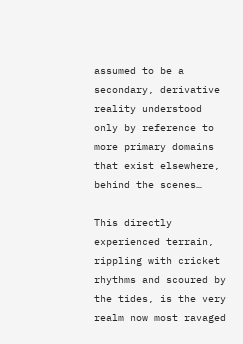assumed to be a secondary, derivative reality understood only by reference to more primary domains that exist elsewhere, behind the scenes…

This directly experienced terrain, rippling with cricket rhythms and scoured by the tides, is the very realm now most ravaged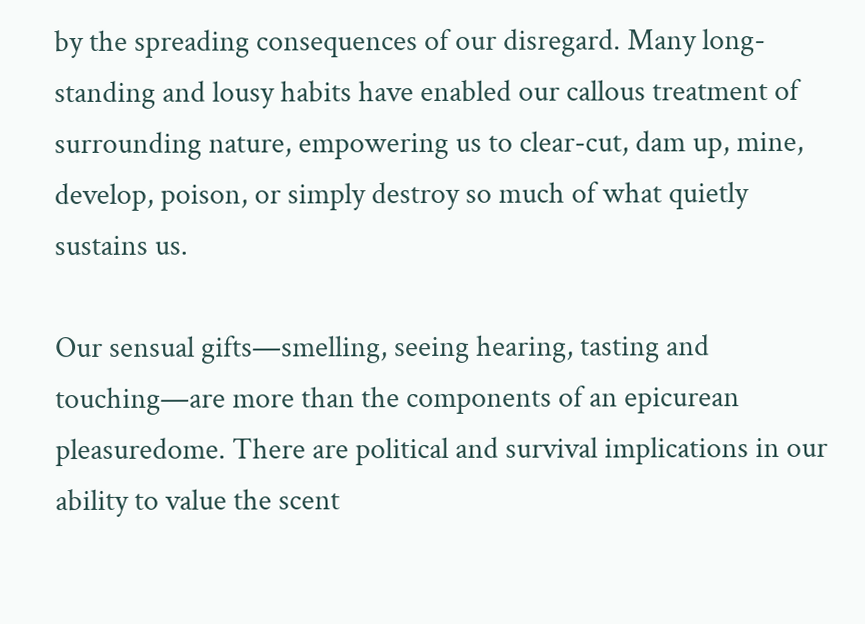by the spreading consequences of our disregard. Many long-standing and lousy habits have enabled our callous treatment of surrounding nature, empowering us to clear-cut, dam up, mine, develop, poison, or simply destroy so much of what quietly sustains us.

Our sensual gifts—smelling, seeing hearing, tasting and touching—are more than the components of an epicurean pleasuredome. There are political and survival implications in our ability to value the scent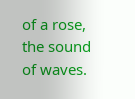of a rose, the sound of waves.